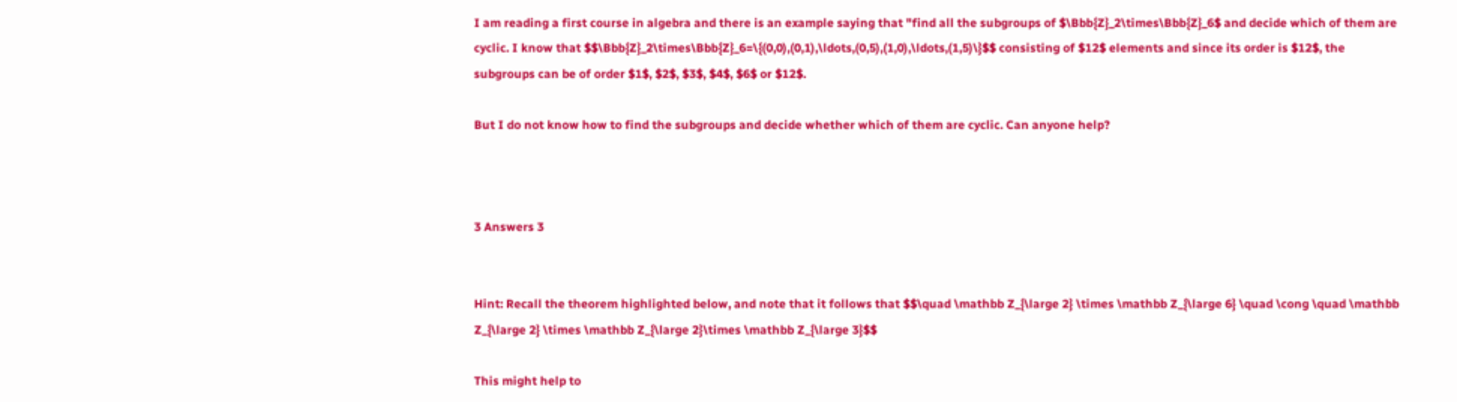I am reading a first course in algebra and there is an example saying that "find all the subgroups of $\Bbb{Z}_2\times\Bbb{Z}_6$ and decide which of them are cyclic. I know that $$\Bbb{Z}_2\times\Bbb{Z}_6=\{(0,0),(0,1),\ldots,(0,5),(1,0),\ldots,(1,5)\}$$ consisting of $12$ elements and since its order is $12$, the subgroups can be of order $1$, $2$, $3$, $4$, $6$ or $12$.

But I do not know how to find the subgroups and decide whether which of them are cyclic. Can anyone help?



3 Answers 3


Hint: Recall the theorem highlighted below, and note that it follows that $$\quad \mathbb Z_{\large 2} \times \mathbb Z_{\large 6} \quad \cong \quad \mathbb Z_{\large 2} \times \mathbb Z_{\large 2}\times \mathbb Z_{\large 3}$$

This might help to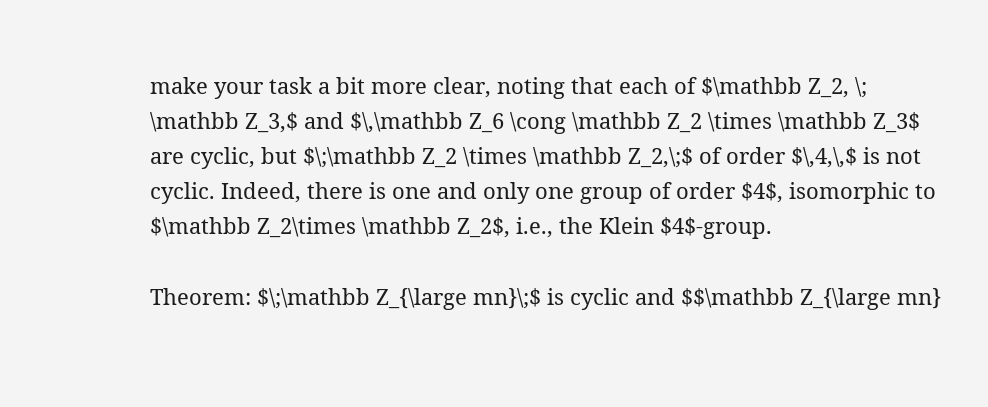make your task a bit more clear, noting that each of $\mathbb Z_2, \; \mathbb Z_3,$ and $\,\mathbb Z_6 \cong \mathbb Z_2 \times \mathbb Z_3$ are cyclic, but $\;\mathbb Z_2 \times \mathbb Z_2,\;$ of order $\,4,\,$ is not cyclic. Indeed, there is one and only one group of order $4$, isomorphic to $\mathbb Z_2\times \mathbb Z_2$, i.e., the Klein $4$-group.

Theorem: $\;\mathbb Z_{\large mn}\;$ is cyclic and $$\mathbb Z_{\large mn}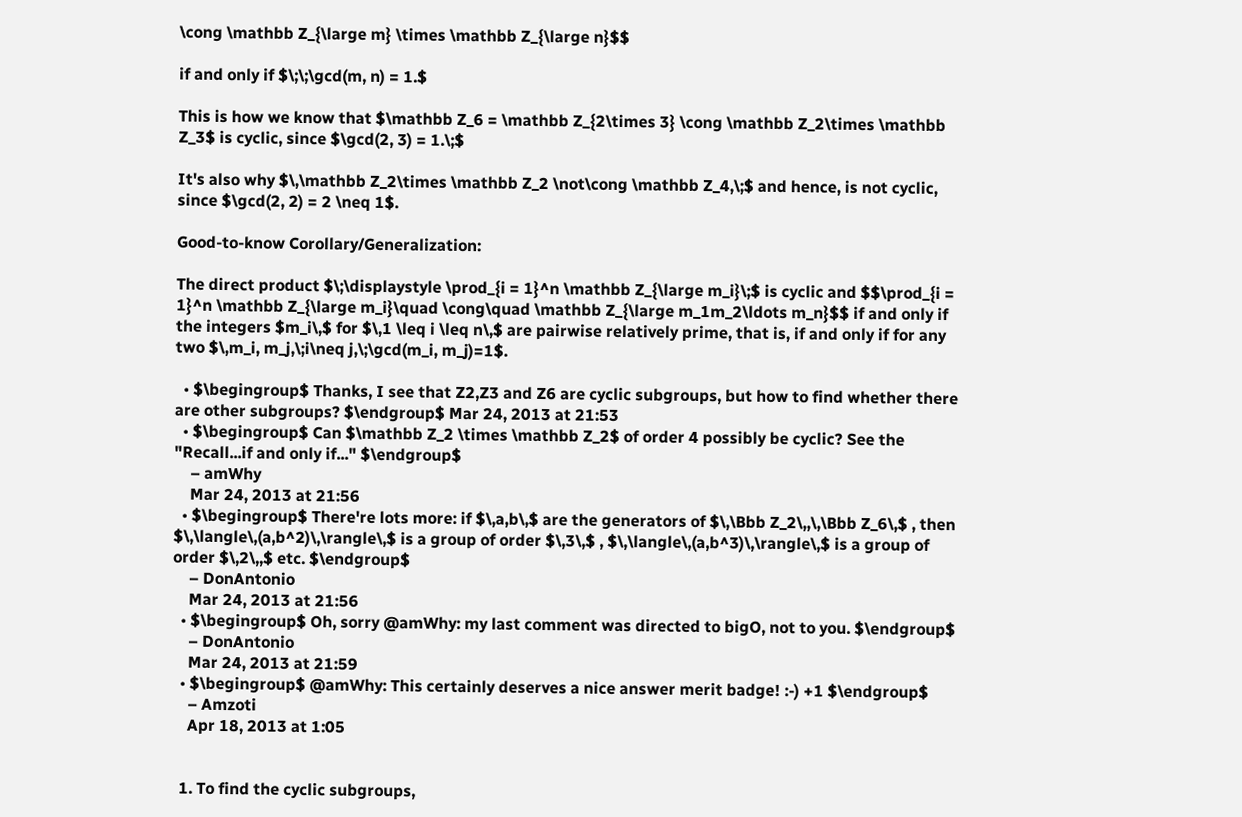\cong \mathbb Z_{\large m} \times \mathbb Z_{\large n}$$

if and only if $\;\;\gcd(m, n) = 1.$

This is how we know that $\mathbb Z_6 = \mathbb Z_{2\times 3} \cong \mathbb Z_2\times \mathbb Z_3$ is cyclic, since $\gcd(2, 3) = 1.\;$

It's also why $\,\mathbb Z_2\times \mathbb Z_2 \not\cong \mathbb Z_4,\;$ and hence, is not cyclic, since $\gcd(2, 2) = 2 \neq 1$.

Good-to-know Corollary/Generalization:

The direct product $\;\displaystyle \prod_{i = 1}^n \mathbb Z_{\large m_i}\;$ is cyclic and $$\prod_{i = 1}^n \mathbb Z_{\large m_i}\quad \cong\quad \mathbb Z_{\large m_1m_2\ldots m_n}$$ if and only if the integers $m_i\,$ for $\,1 \leq i \leq n\,$ are pairwise relatively prime, that is, if and only if for any two $\,m_i, m_j,\;i\neq j,\;\gcd(m_i, m_j)=1$.

  • $\begingroup$ Thanks, I see that Z2,Z3 and Z6 are cyclic subgroups, but how to find whether there are other subgroups? $\endgroup$ Mar 24, 2013 at 21:53
  • $\begingroup$ Can $\mathbb Z_2 \times \mathbb Z_2$ of order 4 possibly be cyclic? See the "Recall...if and only if..." $\endgroup$
    – amWhy
    Mar 24, 2013 at 21:56
  • $\begingroup$ There're lots more: if $\,a,b\,$ are the generators of $\,\Bbb Z_2\,,\,\Bbb Z_6\,$ , then $\,\langle\,(a,b^2)\,\rangle\,$ is a group of order $\,3\,$ , $\,\langle\,(a,b^3)\,\rangle\,$ is a group of order $\,2\,,$ etc. $\endgroup$
    – DonAntonio
    Mar 24, 2013 at 21:56
  • $\begingroup$ Oh, sorry @amWhy: my last comment was directed to bigO, not to you. $\endgroup$
    – DonAntonio
    Mar 24, 2013 at 21:59
  • $\begingroup$ @amWhy: This certainly deserves a nice answer merit badge! :-) +1 $\endgroup$
    – Amzoti
    Apr 18, 2013 at 1:05


  1. To find the cyclic subgroups,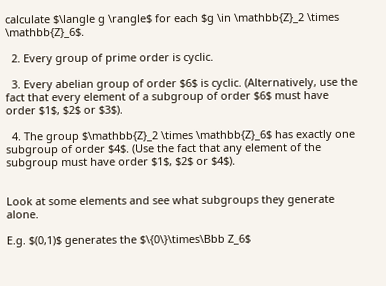calculate $\langle g \rangle$ for each $g \in \mathbb{Z}_2 \times \mathbb{Z}_6$.

  2. Every group of prime order is cyclic.

  3. Every abelian group of order $6$ is cyclic. (Alternatively, use the fact that every element of a subgroup of order $6$ must have order $1$, $2$ or $3$).

  4. The group $\mathbb{Z}_2 \times \mathbb{Z}_6$ has exactly one subgroup of order $4$. (Use the fact that any element of the subgroup must have order $1$, $2$ or $4$).


Look at some elements and see what subgroups they generate alone.

E.g. $(0,1)$ generates the $\{0\}\times\Bbb Z_6$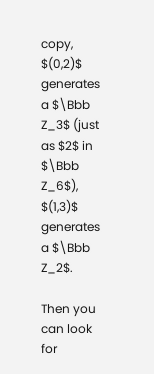copy, $(0,2)$ generates a $\Bbb Z_3$ (just as $2$ in $\Bbb Z_6$), $(1,3)$ generates a $\Bbb Z_2$.

Then you can look for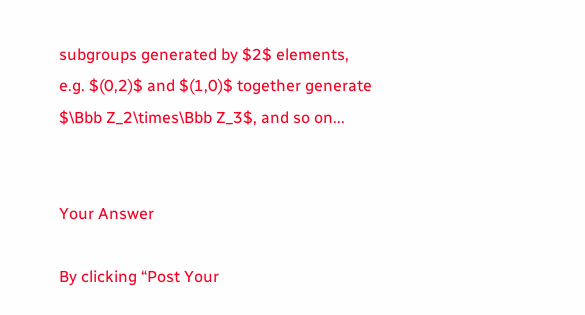subgroups generated by $2$ elements, e.g. $(0,2)$ and $(1,0)$ together generate $\Bbb Z_2\times\Bbb Z_3$, and so on...


Your Answer

By clicking “Post Your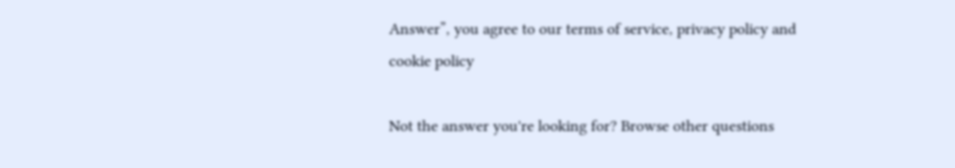Answer”, you agree to our terms of service, privacy policy and cookie policy

Not the answer you're looking for? Browse other questions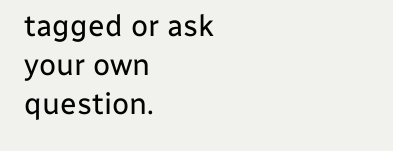tagged or ask your own question.